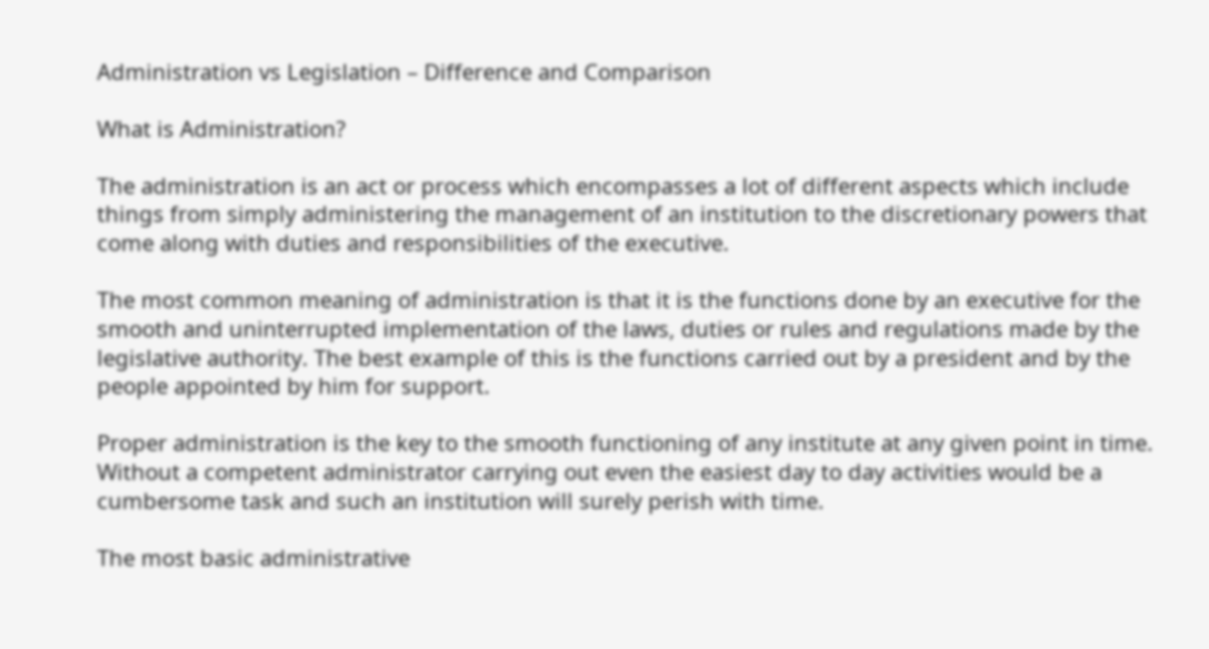Administration vs Legislation – Difference and Comparison

What is Administration?

The administration is an act or process which encompasses a lot of different aspects which include things from simply administering the management of an institution to the discretionary powers that come along with duties and responsibilities of the executive.

The most common meaning of administration is that it is the functions done by an executive for the smooth and uninterrupted implementation of the laws, duties or rules and regulations made by the legislative authority. The best example of this is the functions carried out by a president and by the people appointed by him for support.

Proper administration is the key to the smooth functioning of any institute at any given point in time. Without a competent administrator carrying out even the easiest day to day activities would be a cumbersome task and such an institution will surely perish with time.

The most basic administrative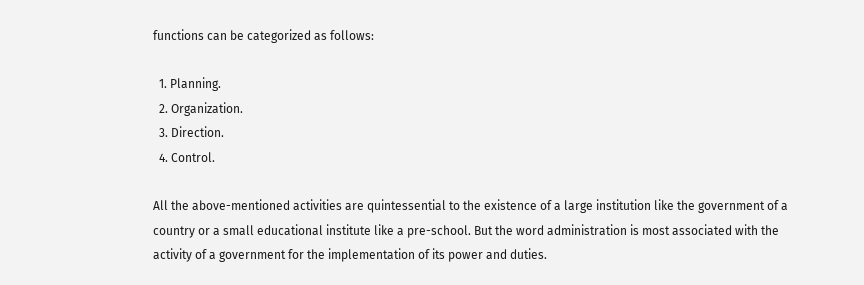functions can be categorized as follows:

  1. Planning.
  2. Organization.
  3. Direction.
  4. Control.

All the above-mentioned activities are quintessential to the existence of a large institution like the government of a country or a small educational institute like a pre-school. But the word administration is most associated with the activity of a government for the implementation of its power and duties.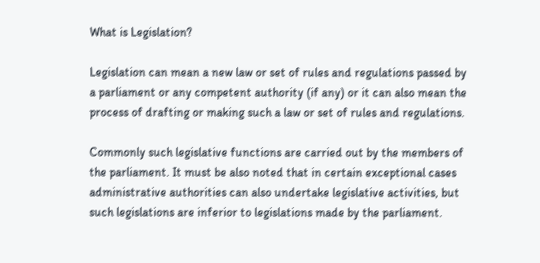What is Legislation?

Legislation can mean a new law or set of rules and regulations passed by a parliament or any competent authority (if any) or it can also mean the process of drafting or making such a law or set of rules and regulations.

Commonly such legislative functions are carried out by the members of the parliament. It must be also noted that in certain exceptional cases administrative authorities can also undertake legislative activities, but such legislations are inferior to legislations made by the parliament.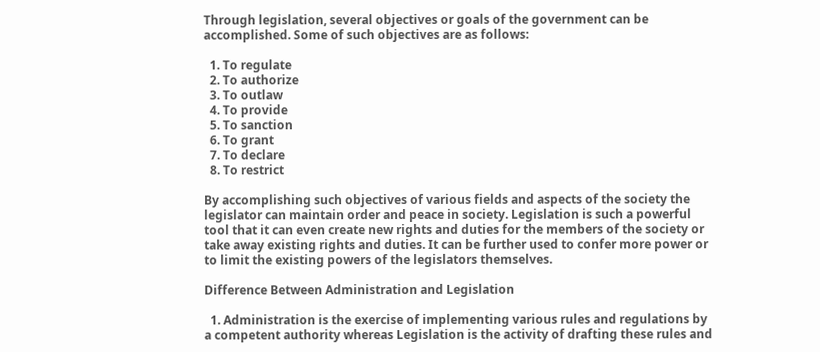Through legislation, several objectives or goals of the government can be accomplished. Some of such objectives are as follows:

  1. To regulate
  2. To authorize
  3. To outlaw
  4. To provide
  5. To sanction
  6. To grant
  7. To declare
  8. To restrict

By accomplishing such objectives of various fields and aspects of the society the legislator can maintain order and peace in society. Legislation is such a powerful tool that it can even create new rights and duties for the members of the society or take away existing rights and duties. It can be further used to confer more power or to limit the existing powers of the legislators themselves.

Difference Between Administration and Legislation

  1. Administration is the exercise of implementing various rules and regulations by a competent authority whereas Legislation is the activity of drafting these rules and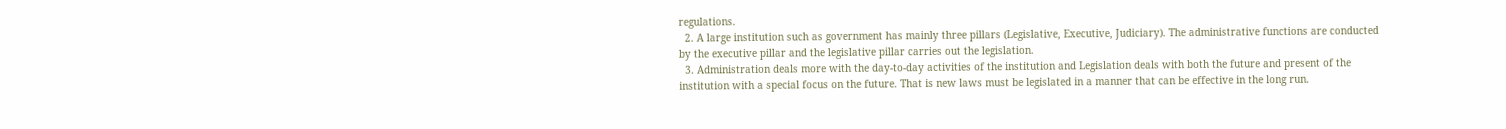regulations.
  2. A large institution such as government has mainly three pillars (Legislative, Executive, Judiciary). The administrative functions are conducted by the executive pillar and the legislative pillar carries out the legislation.
  3. Administration deals more with the day-to-day activities of the institution and Legislation deals with both the future and present of the institution with a special focus on the future. That is new laws must be legislated in a manner that can be effective in the long run.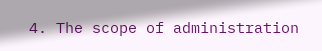4. The scope of administration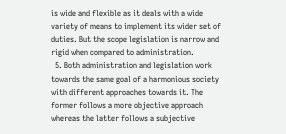is wide and flexible as it deals with a wide variety of means to implement its wider set of duties. But the scope legislation is narrow and rigid when compared to administration.
  5. Both administration and legislation work towards the same goal of a harmonious society with different approaches towards it. The former follows a more objective approach whereas the latter follows a subjective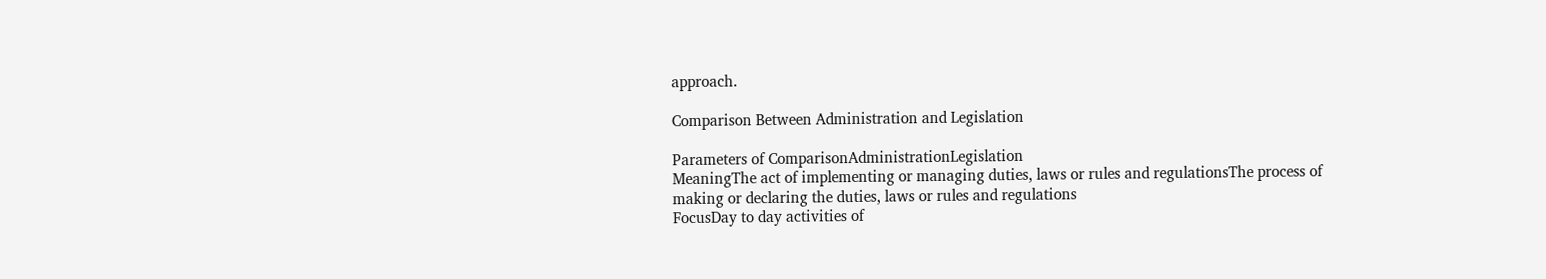approach.

Comparison Between Administration and Legislation

Parameters of ComparisonAdministrationLegislation
MeaningThe act of implementing or managing duties, laws or rules and regulationsThe process of making or declaring the duties, laws or rules and regulations
FocusDay to day activities of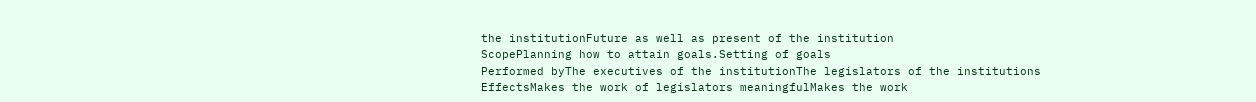the institutionFuture as well as present of the institution
ScopePlanning how to attain goals.Setting of goals
Performed byThe executives of the institutionThe legislators of the institutions
EffectsMakes the work of legislators meaningfulMakes the work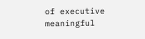of executive meaningful